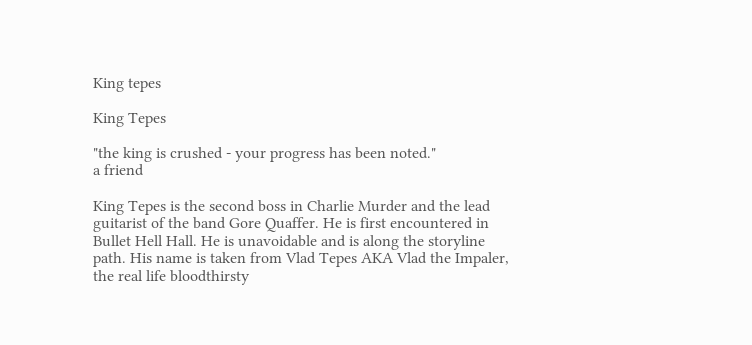King tepes

King Tepes

"the king is crushed - your progress has been noted."
a friend

King Tepes is the second boss in Charlie Murder and the lead guitarist of the band Gore Quaffer. He is first encountered in Bullet Hell Hall. He is unavoidable and is along the storyline path. His name is taken from Vlad Tepes AKA Vlad the Impaler, the real life bloodthirsty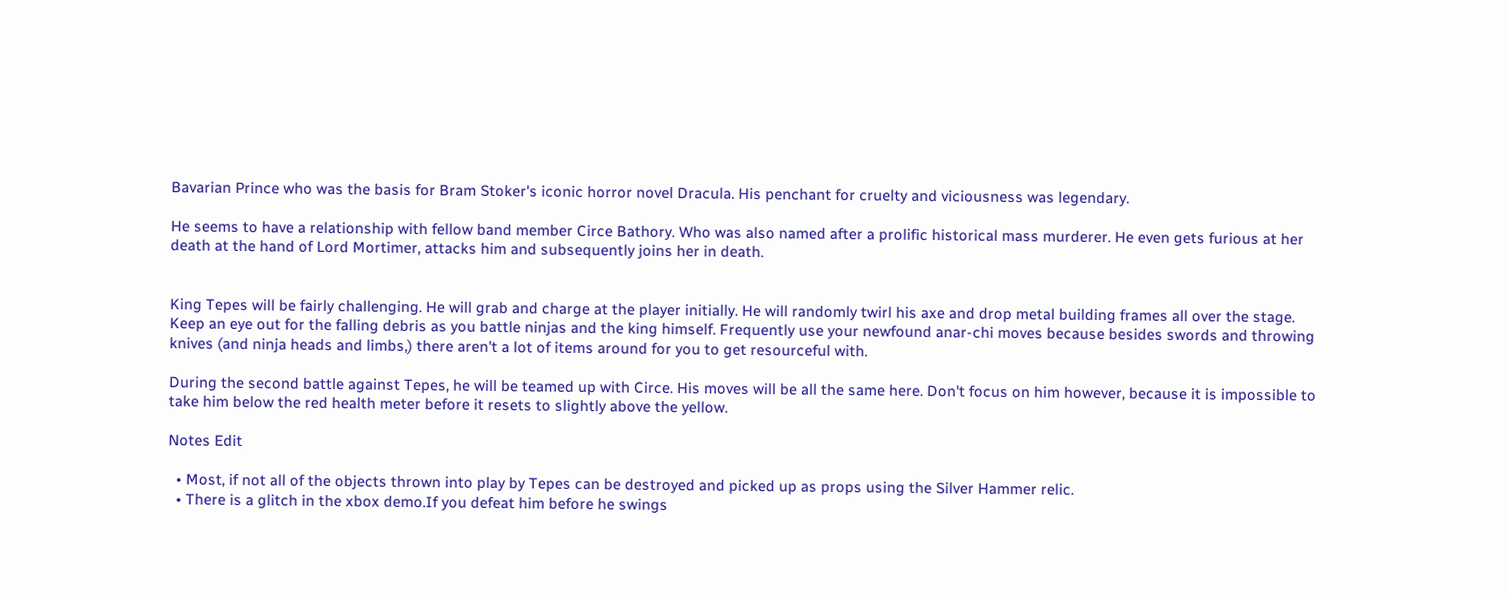Bavarian Prince who was the basis for Bram Stoker's iconic horror novel Dracula. His penchant for cruelty and viciousness was legendary.

He seems to have a relationship with fellow band member Circe Bathory. Who was also named after a prolific historical mass murderer. He even gets furious at her death at the hand of Lord Mortimer, attacks him and subsequently joins her in death.


King Tepes will be fairly challenging. He will grab and charge at the player initially. He will randomly twirl his axe and drop metal building frames all over the stage. Keep an eye out for the falling debris as you battle ninjas and the king himself. Frequently use your newfound anar-chi moves because besides swords and throwing knives (and ninja heads and limbs,) there aren't a lot of items around for you to get resourceful with.

During the second battle against Tepes, he will be teamed up with Circe. His moves will be all the same here. Don't focus on him however, because it is impossible to take him below the red health meter before it resets to slightly above the yellow.

Notes Edit

  • Most, if not all of the objects thrown into play by Tepes can be destroyed and picked up as props using the Silver Hammer relic.
  • There is a glitch in the xbox demo.If you defeat him before he swings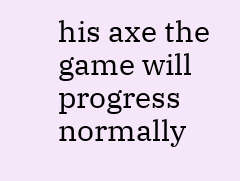his axe the game will progress normally